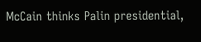McCain thinks Palin presidential,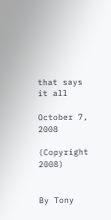that says it all

October 7, 2008

(Copyright 2008)


By Tony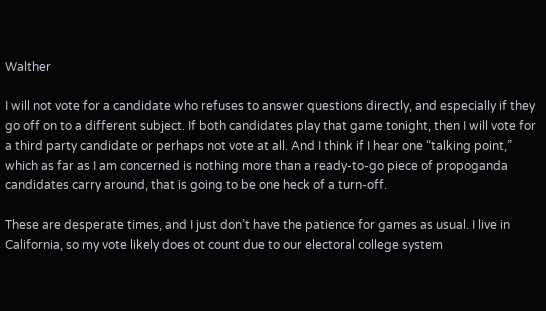Walther

I will not vote for a candidate who refuses to answer questions directly, and especially if they go off on to a different subject. If both candidates play that game tonight, then I will vote for a third party candidate or perhaps not vote at all. And I think if I hear one “talking point,” which as far as I am concerned is nothing more than a ready-to-go piece of propoganda candidates carry around, that is going to be one heck of a turn-off.

These are desperate times, and I just don’t have the patience for games as usual. I live in California, so my vote likely does ot count due to our electoral college system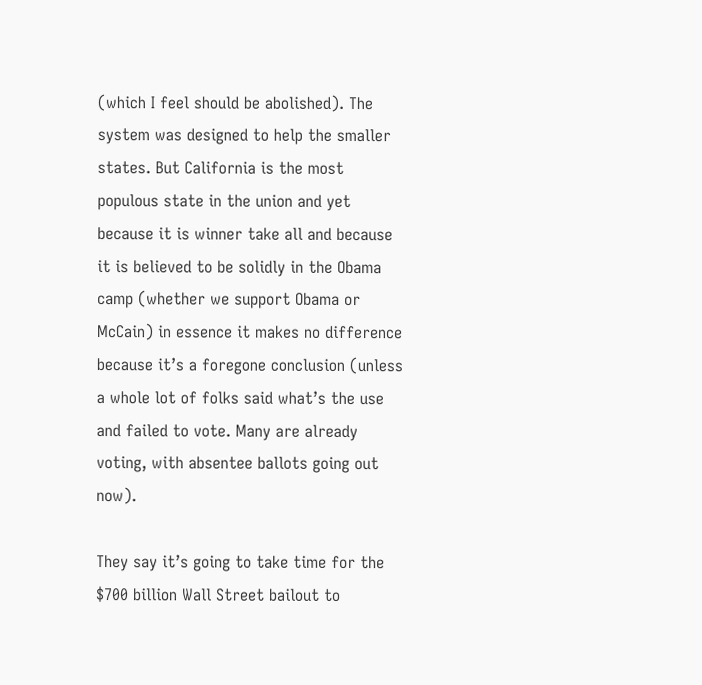(which I feel should be abolished). The system was designed to help the smaller states. But California is the most populous state in the union and yet because it is winner take all and because it is believed to be solidly in the Obama camp (whether we support Obama or McCain) in essence it makes no difference because it’s a foregone conclusion (unless a whole lot of folks said what’s the use and failed to vote. Many are already voting, with absentee ballots going out now).

They say it’s going to take time for the $700 billion Wall Street bailout to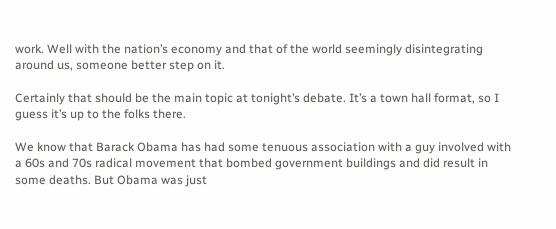work. Well with the nation’s economy and that of the world seemingly disintegrating around us, someone better step on it.

Certainly that should be the main topic at tonight’s debate. It’s a town hall format, so I guess it’s up to the folks there.

We know that Barack Obama has had some tenuous association with a guy involved with a 60s and 70s radical movement that bombed government buildings and did result in some deaths. But Obama was just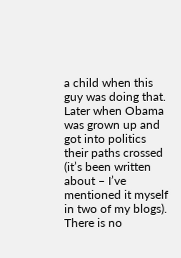a child when this guy was doing that. Later when Obama was grown up and got into politics their paths crossed (it’s been written about – I’ve mentioned it myself in two of my blogs). There is no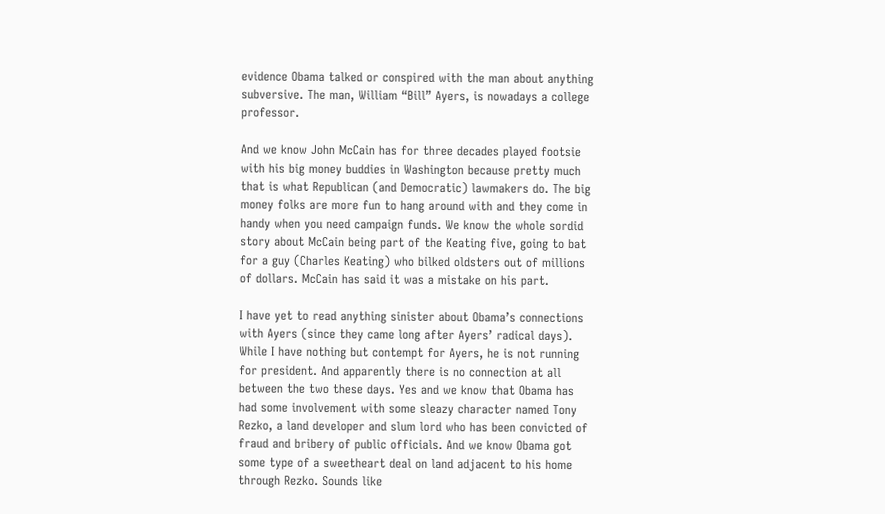evidence Obama talked or conspired with the man about anything subversive. The man, William “Bill” Ayers, is nowadays a college professor.

And we know John McCain has for three decades played footsie with his big money buddies in Washington because pretty much that is what Republican (and Democratic) lawmakers do. The big money folks are more fun to hang around with and they come in handy when you need campaign funds. We know the whole sordid story about McCain being part of the Keating five, going to bat for a guy (Charles Keating) who bilked oldsters out of millions of dollars. McCain has said it was a mistake on his part.

I have yet to read anything sinister about Obama’s connections with Ayers (since they came long after Ayers’ radical days). While I have nothing but contempt for Ayers, he is not running for president. And apparently there is no connection at all between the two these days. Yes and we know that Obama has had some involvement with some sleazy character named Tony Rezko, a land developer and slum lord who has been convicted of fraud and bribery of public officials. And we know Obama got some type of a sweetheart deal on land adjacent to his home through Rezko. Sounds like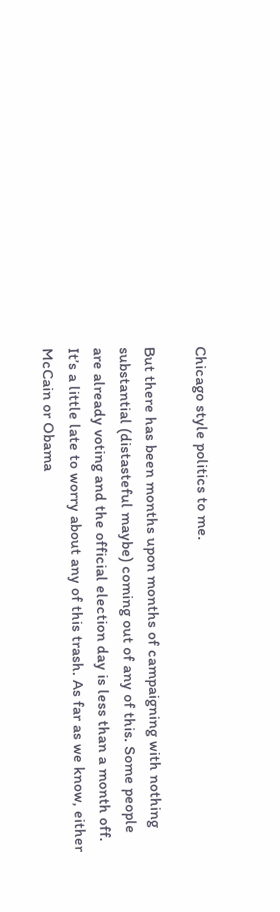Chicago style politics to me.

But there has been months upon months of campaigning with nothing substantial (distasteful maybe) coming out of any of this. Some people are already voting and the official election day is less than a month off. It’s a little late to worry about any of this trash. As far as we know, either McCain or Obama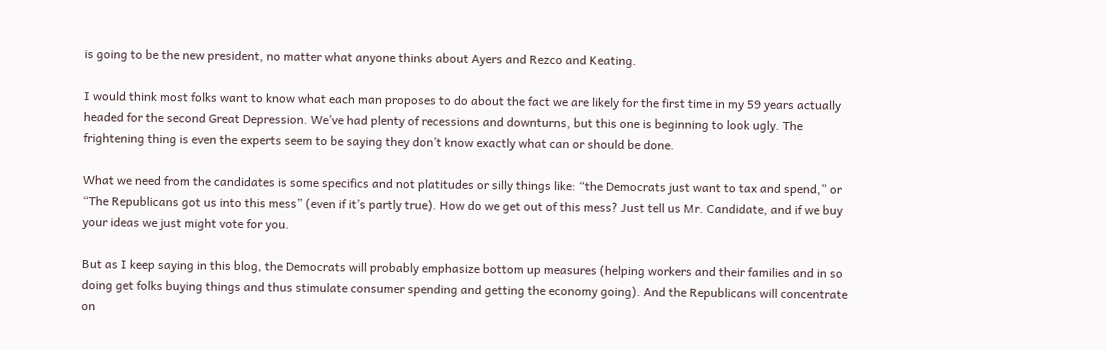is going to be the new president, no matter what anyone thinks about Ayers and Rezco and Keating.

I would think most folks want to know what each man proposes to do about the fact we are likely for the first time in my 59 years actually headed for the second Great Depression. We’ve had plenty of recessions and downturns, but this one is beginning to look ugly. The frightening thing is even the experts seem to be saying they don’t know exactly what can or should be done.

What we need from the candidates is some specifics and not platitudes or silly things like: “the Democrats just want to tax and spend,” or “The Republicans got us into this mess” (even if it’s partly true). How do we get out of this mess? Just tell us Mr. Candidate, and if we buy your ideas we just might vote for you.

But as I keep saying in this blog, the Democrats will probably emphasize bottom up measures (helping workers and their families and in so doing get folks buying things and thus stimulate consumer spending and getting the economy going). And the Republicans will concentrate on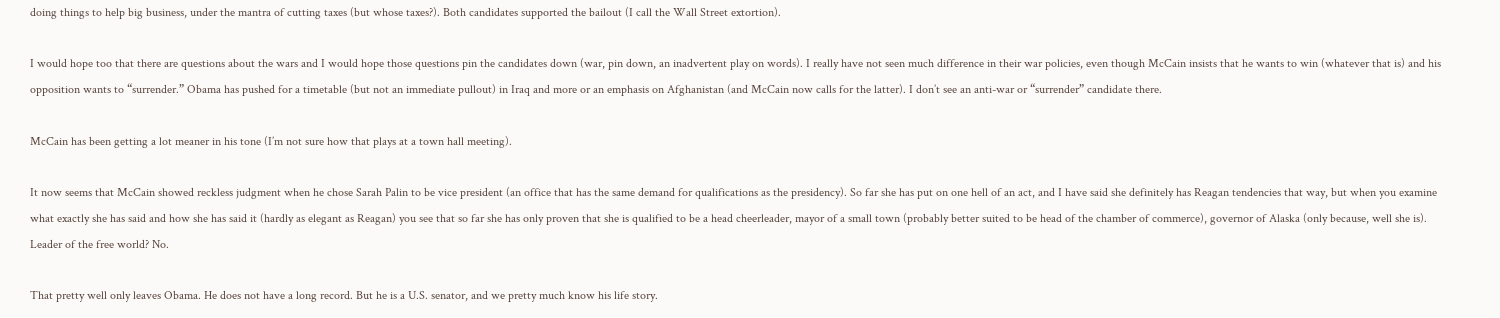doing things to help big business, under the mantra of cutting taxes (but whose taxes?). Both candidates supported the bailout (I call the Wall Street extortion).

I would hope too that there are questions about the wars and I would hope those questions pin the candidates down (war, pin down, an inadvertent play on words). I really have not seen much difference in their war policies, even though McCain insists that he wants to win (whatever that is) and his opposition wants to “surrender.” Obama has pushed for a timetable (but not an immediate pullout) in Iraq and more or an emphasis on Afghanistan (and McCain now calls for the latter). I don’t see an anti-war or “surrender” candidate there.

McCain has been getting a lot meaner in his tone (I’m not sure how that plays at a town hall meeting).

It now seems that McCain showed reckless judgment when he chose Sarah Palin to be vice president (an office that has the same demand for qualifications as the presidency). So far she has put on one hell of an act, and I have said she definitely has Reagan tendencies that way, but when you examine what exactly she has said and how she has said it (hardly as elegant as Reagan) you see that so far she has only proven that she is qualified to be a head cheerleader, mayor of a small town (probably better suited to be head of the chamber of commerce), governor of Alaska (only because, well she is). Leader of the free world? No.

That pretty well only leaves Obama. He does not have a long record. But he is a U.S. senator, and we pretty much know his life story.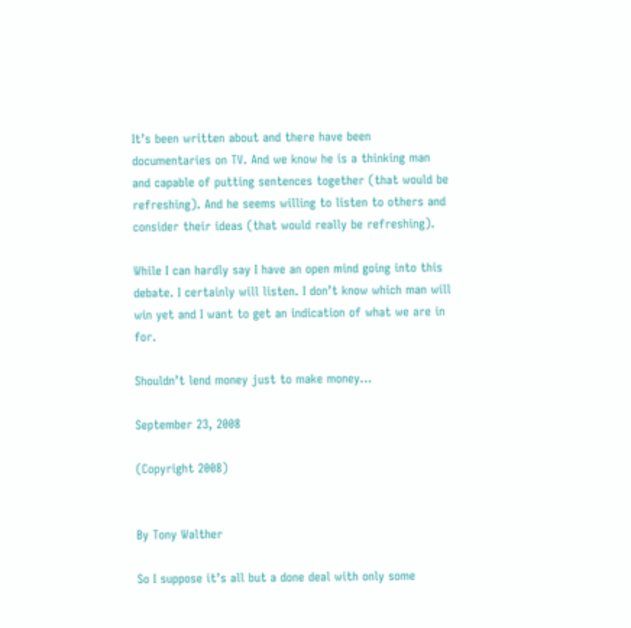It’s been written about and there have been documentaries on TV. And we know he is a thinking man and capable of putting sentences together (that would be refreshing). And he seems willing to listen to others and consider their ideas (that would really be refreshing).

While I can hardly say I have an open mind going into this debate. I certainly will listen. I don’t know which man will win yet and I want to get an indication of what we are in for.

Shouldn’t lend money just to make money…

September 23, 2008

(Copyright 2008)


By Tony Walther

So I suppose it’s all but a done deal with only some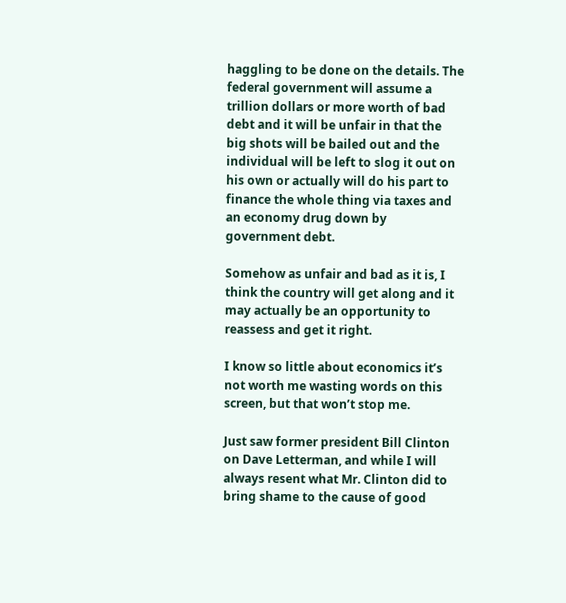haggling to be done on the details. The federal government will assume a trillion dollars or more worth of bad debt and it will be unfair in that the big shots will be bailed out and the individual will be left to slog it out on his own or actually will do his part to finance the whole thing via taxes and an economy drug down by government debt.

Somehow as unfair and bad as it is, I think the country will get along and it may actually be an opportunity to reassess and get it right.

I know so little about economics it’s not worth me wasting words on this screen, but that won’t stop me.

Just saw former president Bill Clinton on Dave Letterman, and while I will always resent what Mr. Clinton did to bring shame to the cause of good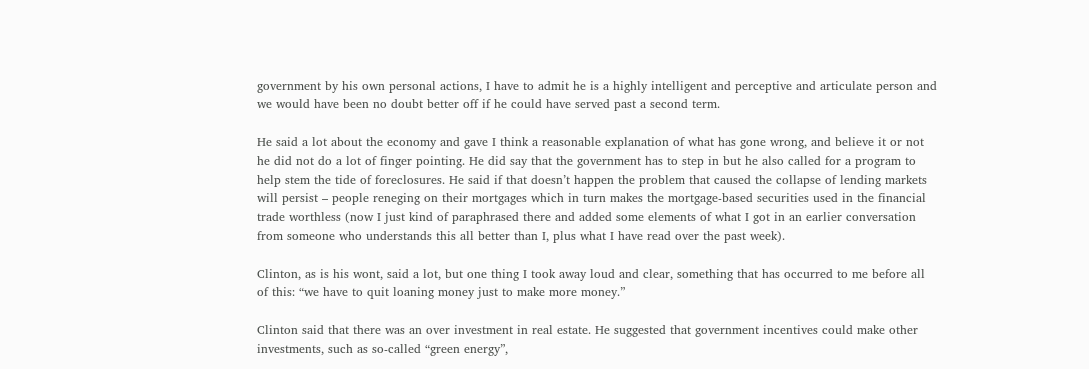government by his own personal actions, I have to admit he is a highly intelligent and perceptive and articulate person and we would have been no doubt better off if he could have served past a second term.

He said a lot about the economy and gave I think a reasonable explanation of what has gone wrong, and believe it or not he did not do a lot of finger pointing. He did say that the government has to step in but he also called for a program to help stem the tide of foreclosures. He said if that doesn’t happen the problem that caused the collapse of lending markets will persist – people reneging on their mortgages which in turn makes the mortgage-based securities used in the financial trade worthless (now I just kind of paraphrased there and added some elements of what I got in an earlier conversation from someone who understands this all better than I, plus what I have read over the past week).

Clinton, as is his wont, said a lot, but one thing I took away loud and clear, something that has occurred to me before all of this: “we have to quit loaning money just to make more money.”

Clinton said that there was an over investment in real estate. He suggested that government incentives could make other investments, such as so-called “green energy”,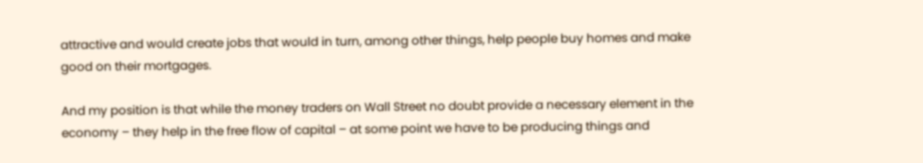attractive and would create jobs that would in turn, among other things, help people buy homes and make good on their mortgages.

And my position is that while the money traders on Wall Street no doubt provide a necessary element in the economy – they help in the free flow of capital – at some point we have to be producing things and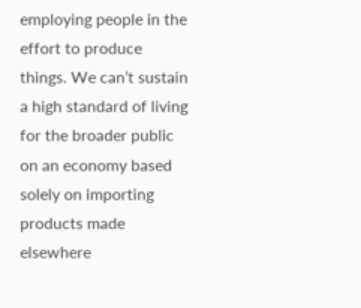employing people in the effort to produce things. We can’t sustain a high standard of living for the broader public on an economy based solely on importing products made elsewhere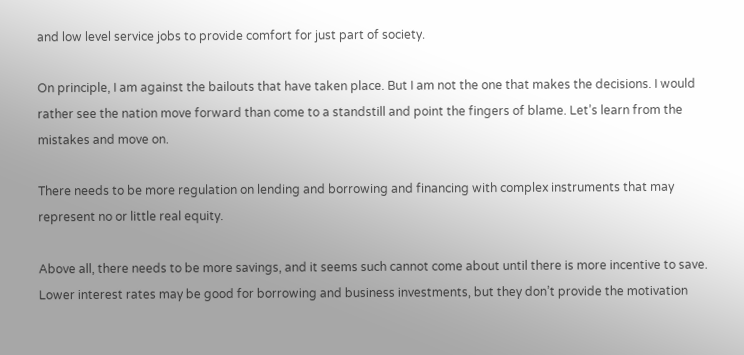and low level service jobs to provide comfort for just part of society.

On principle, I am against the bailouts that have taken place. But I am not the one that makes the decisions. I would rather see the nation move forward than come to a standstill and point the fingers of blame. Let’s learn from the mistakes and move on.

There needs to be more regulation on lending and borrowing and financing with complex instruments that may represent no or little real equity.

Above all, there needs to be more savings, and it seems such cannot come about until there is more incentive to save. Lower interest rates may be good for borrowing and business investments, but they don’t provide the motivation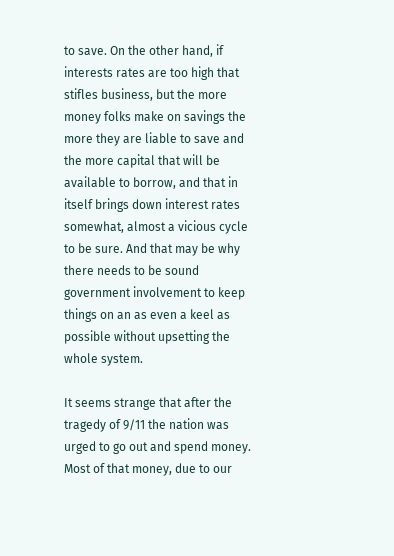to save. On the other hand, if interests rates are too high that stifles business, but the more money folks make on savings the more they are liable to save and the more capital that will be available to borrow, and that in itself brings down interest rates somewhat, almost a vicious cycle to be sure. And that may be why there needs to be sound government involvement to keep things on an as even a keel as possible without upsetting the whole system.

It seems strange that after the tragedy of 9/11 the nation was urged to go out and spend money. Most of that money, due to our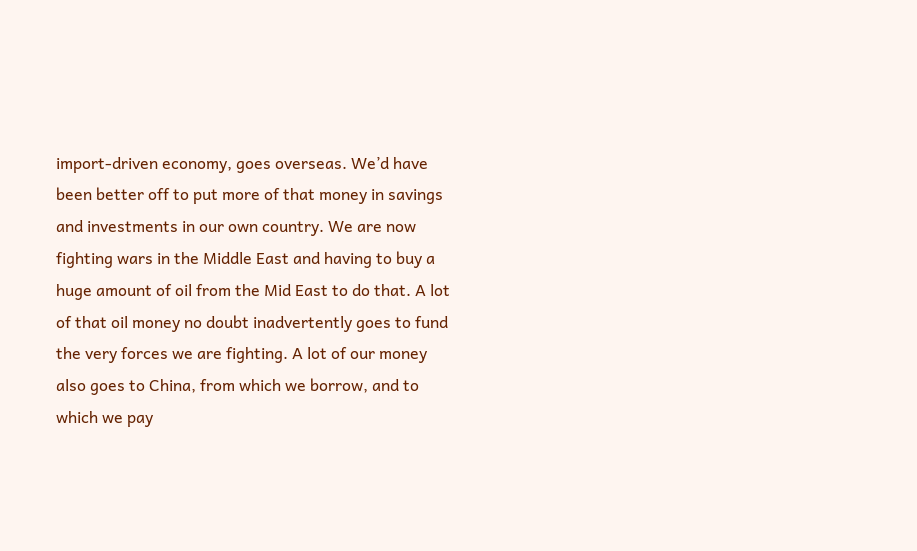import-driven economy, goes overseas. We’d have been better off to put more of that money in savings and investments in our own country. We are now fighting wars in the Middle East and having to buy a huge amount of oil from the Mid East to do that. A lot of that oil money no doubt inadvertently goes to fund the very forces we are fighting. A lot of our money also goes to China, from which we borrow, and to which we pay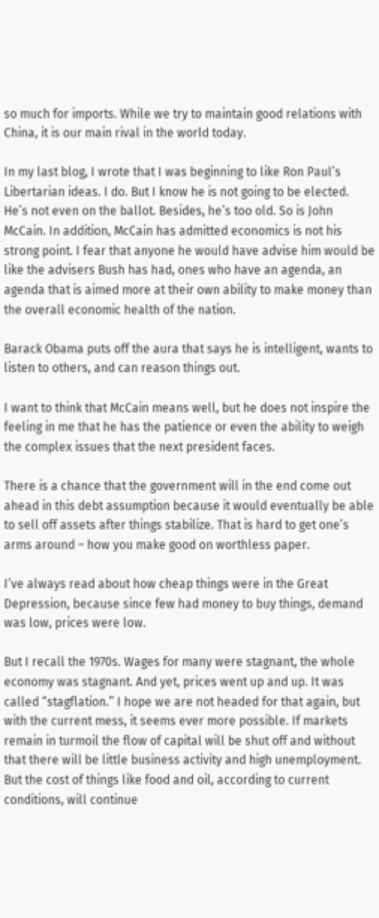so much for imports. While we try to maintain good relations with China, it is our main rival in the world today.

In my last blog, I wrote that I was beginning to like Ron Paul’s Libertarian ideas. I do. But I know he is not going to be elected. He’s not even on the ballot. Besides, he’s too old. So is John McCain. In addition, McCain has admitted economics is not his strong point. I fear that anyone he would have advise him would be like the advisers Bush has had, ones who have an agenda, an agenda that is aimed more at their own ability to make money than the overall economic health of the nation.

Barack Obama puts off the aura that says he is intelligent, wants to listen to others, and can reason things out.

I want to think that McCain means well, but he does not inspire the feeling in me that he has the patience or even the ability to weigh the complex issues that the next president faces.

There is a chance that the government will in the end come out ahead in this debt assumption because it would eventually be able to sell off assets after things stabilize. That is hard to get one’s arms around – how you make good on worthless paper.

I’ve always read about how cheap things were in the Great Depression, because since few had money to buy things, demand was low, prices were low.

But I recall the 1970s. Wages for many were stagnant, the whole economy was stagnant. And yet, prices went up and up. It was called “stagflation.” I hope we are not headed for that again, but with the current mess, it seems ever more possible. If markets remain in turmoil the flow of capital will be shut off and without that there will be little business activity and high unemployment. But the cost of things like food and oil, according to current conditions, will continue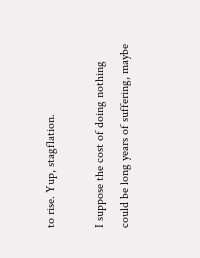to rise. Yup, stagflation.

I suppose the cost of doing nothing could be long years of suffering, maybe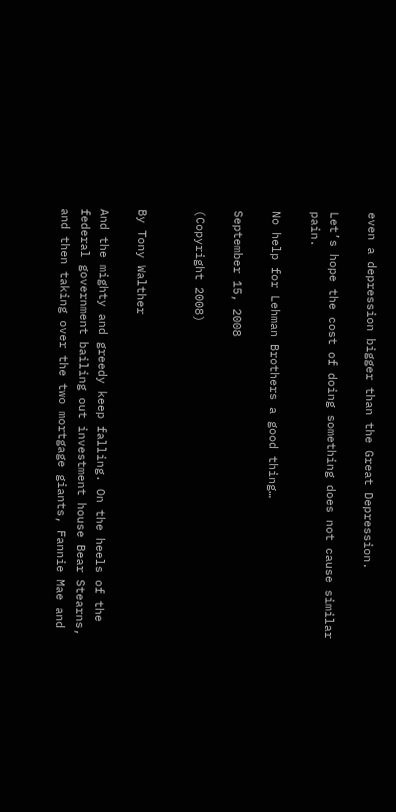even a depression bigger than the Great Depression.

Let’s hope the cost of doing something does not cause similar pain.

No help for Lehman Brothers a good thing…

September 15, 2008

(Copyright 2008)


By Tony Walther

And the mighty and greedy keep falling. On the heels of the federal government bailing out investment house Bear Stearns, and then taking over the two mortgage giants, Fannie Mae and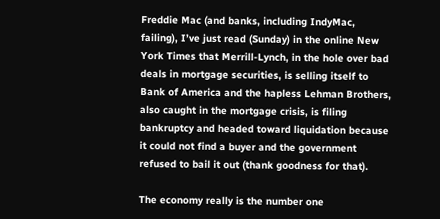Freddie Mac (and banks, including IndyMac, failing), I’ve just read (Sunday) in the online New York Times that Merrill-Lynch, in the hole over bad deals in mortgage securities, is selling itself to Bank of America and the hapless Lehman Brothers, also caught in the mortgage crisis, is filing bankruptcy and headed toward liquidation because it could not find a buyer and the government refused to bail it out (thank goodness for that).

The economy really is the number one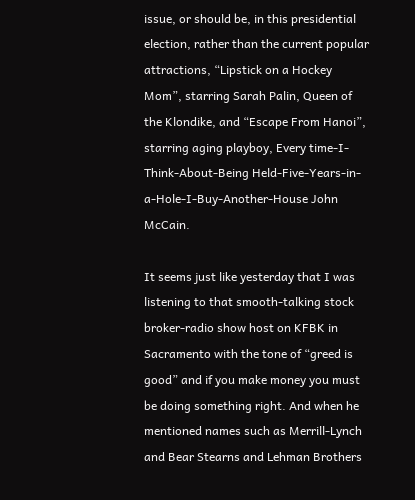issue, or should be, in this presidential election, rather than the current popular attractions, “Lipstick on a Hockey Mom”, starring Sarah Palin, Queen of the Klondike, and “Escape From Hanoi”, starring aging playboy, Every time-I-Think-About-Being Held-Five-Years-in-a-Hole-I-Buy-Another-House John McCain.

It seems just like yesterday that I was listening to that smooth-talking stock broker-radio show host on KFBK in Sacramento with the tone of “greed is good” and if you make money you must be doing something right. And when he mentioned names such as Merrill-Lynch and Bear Stearns and Lehman Brothers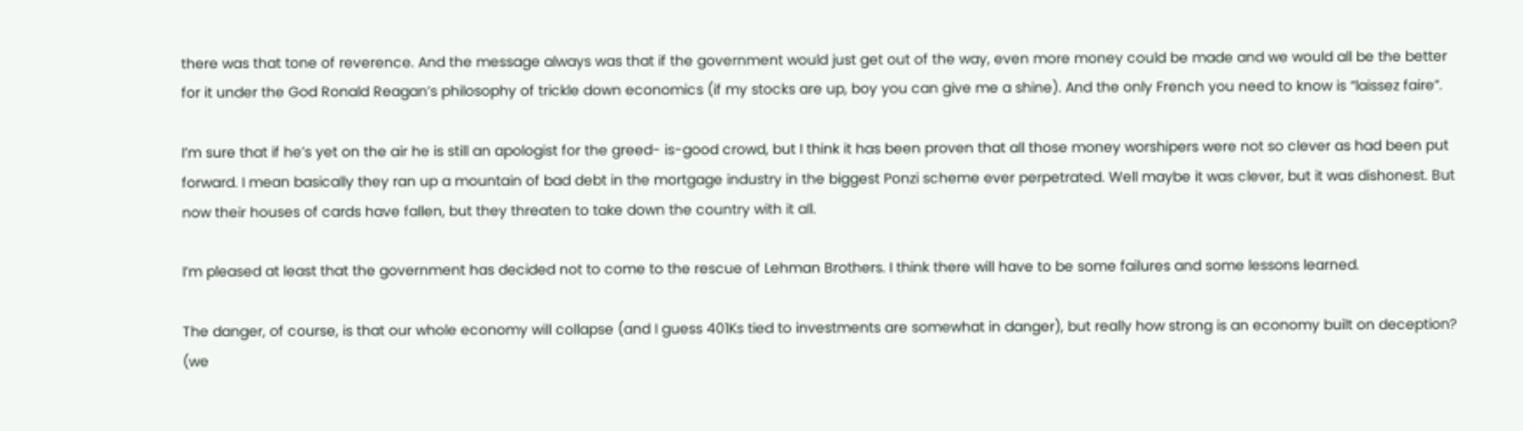there was that tone of reverence. And the message always was that if the government would just get out of the way, even more money could be made and we would all be the better for it under the God Ronald Reagan’s philosophy of trickle down economics (if my stocks are up, boy you can give me a shine). And the only French you need to know is “laissez faire”.

I’m sure that if he’s yet on the air he is still an apologist for the greed- is-good crowd, but I think it has been proven that all those money worshipers were not so clever as had been put forward. I mean basically they ran up a mountain of bad debt in the mortgage industry in the biggest Ponzi scheme ever perpetrated. Well maybe it was clever, but it was dishonest. But now their houses of cards have fallen, but they threaten to take down the country with it all.

I’m pleased at least that the government has decided not to come to the rescue of Lehman Brothers. I think there will have to be some failures and some lessons learned.

The danger, of course, is that our whole economy will collapse (and I guess 401Ks tied to investments are somewhat in danger), but really how strong is an economy built on deception? (we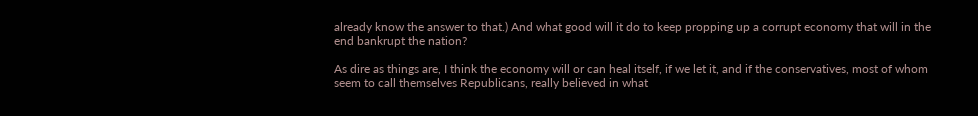already know the answer to that.) And what good will it do to keep propping up a corrupt economy that will in the end bankrupt the nation?

As dire as things are, I think the economy will or can heal itself, if we let it, and if the conservatives, most of whom seem to call themselves Republicans, really believed in what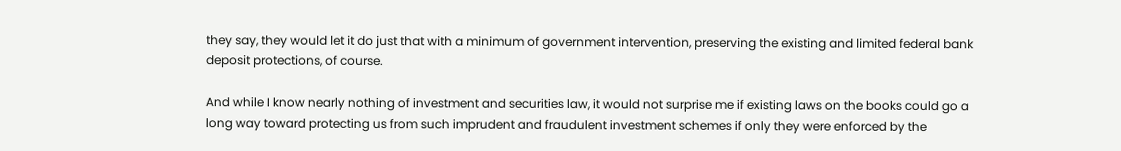they say, they would let it do just that with a minimum of government intervention, preserving the existing and limited federal bank deposit protections, of course.

And while I know nearly nothing of investment and securities law, it would not surprise me if existing laws on the books could go a long way toward protecting us from such imprudent and fraudulent investment schemes if only they were enforced by the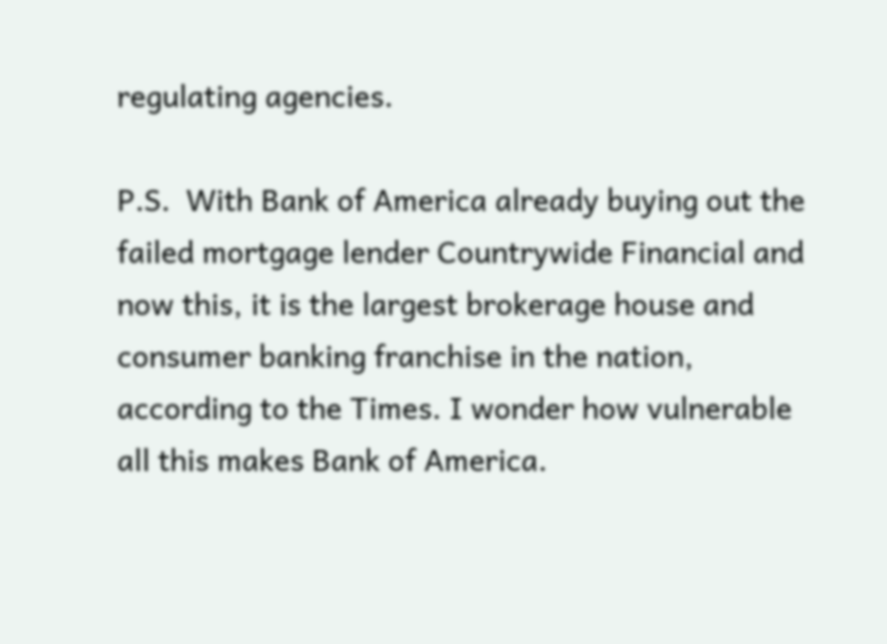regulating agencies.

P.S.  With Bank of America already buying out the failed mortgage lender Countrywide Financial and now this, it is the largest brokerage house and consumer banking franchise in the nation, according to the Times. I wonder how vulnerable all this makes Bank of America.